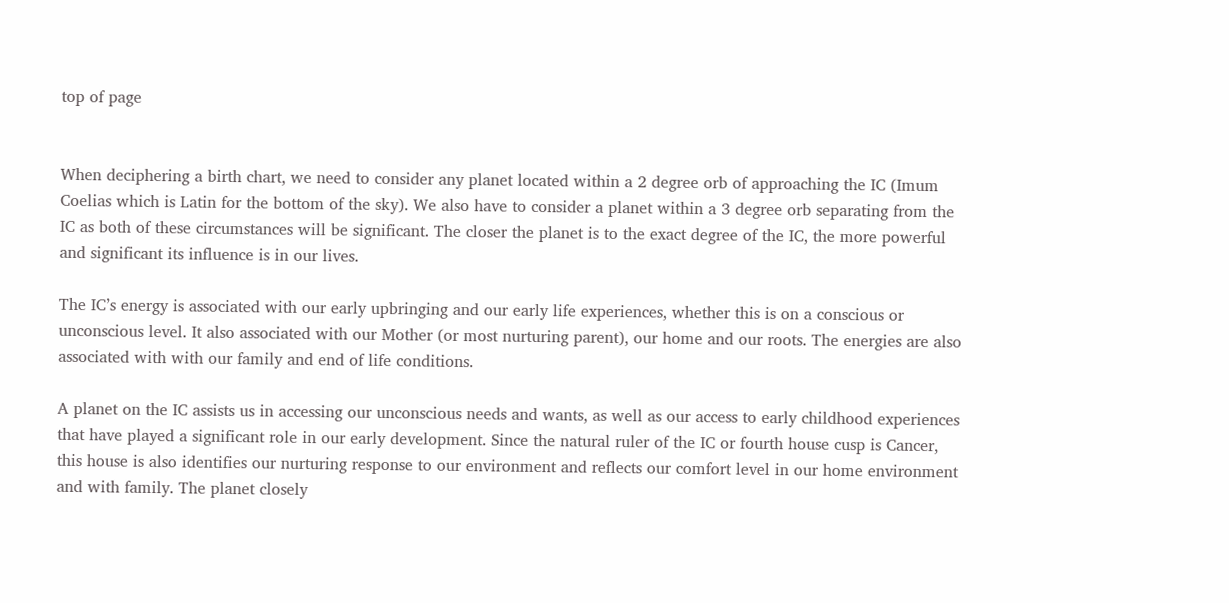top of page


When deciphering a birth chart, we need to consider any planet located within a 2 degree orb of approaching the IC (Imum Coelias which is Latin for the bottom of the sky). We also have to consider a planet within a 3 degree orb separating from the IC as both of these circumstances will be significant. The closer the planet is to the exact degree of the IC, the more powerful and significant its influence is in our lives.

The IC’s energy is associated with our early upbringing and our early life experiences, whether this is on a conscious or unconscious level. It also associated with our Mother (or most nurturing parent), our home and our roots. The energies are also associated with with our family and end of life conditions.

A planet on the IC assists us in accessing our unconscious needs and wants, as well as our access to early childhood experiences that have played a significant role in our early development. Since the natural ruler of the IC or fourth house cusp is Cancer, this house is also identifies our nurturing response to our environment and reflects our comfort level in our home environment and with family. The planet closely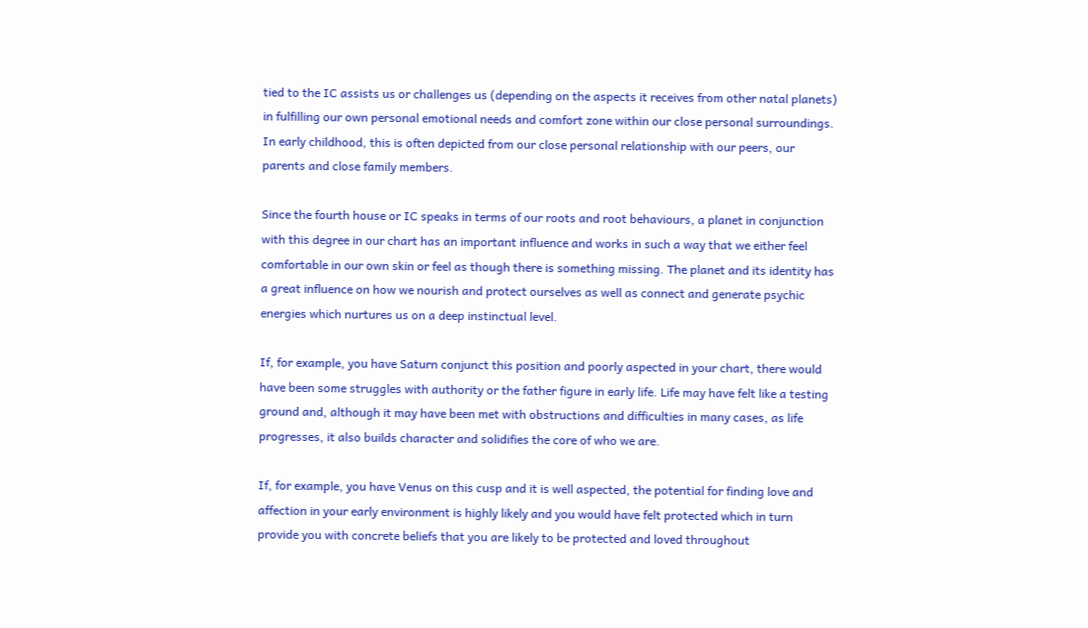tied to the IC assists us or challenges us (depending on the aspects it receives from other natal planets) in fulfilling our own personal emotional needs and comfort zone within our close personal surroundings. In early childhood, this is often depicted from our close personal relationship with our peers, our parents and close family members.

Since the fourth house or IC speaks in terms of our roots and root behaviours, a planet in conjunction with this degree in our chart has an important influence and works in such a way that we either feel comfortable in our own skin or feel as though there is something missing. The planet and its identity has a great influence on how we nourish and protect ourselves as well as connect and generate psychic energies which nurtures us on a deep instinctual level.

If, for example, you have Saturn conjunct this position and poorly aspected in your chart, there would have been some struggles with authority or the father figure in early life. Life may have felt like a testing ground and, although it may have been met with obstructions and difficulties in many cases, as life progresses, it also builds character and solidifies the core of who we are.

If, for example, you have Venus on this cusp and it is well aspected, the potential for finding love and affection in your early environment is highly likely and you would have felt protected which in turn provide you with concrete beliefs that you are likely to be protected and loved throughout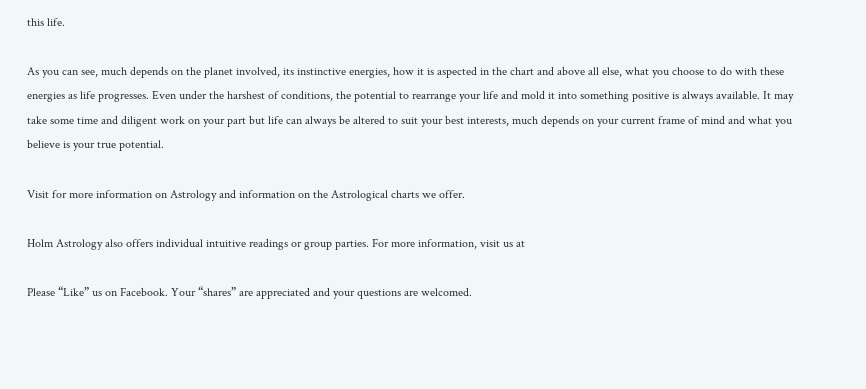this life.

As you can see, much depends on the planet involved, its instinctive energies, how it is aspected in the chart and above all else, what you choose to do with these energies as life progresses. Even under the harshest of conditions, the potential to rearrange your life and mold it into something positive is always available. It may take some time and diligent work on your part but life can always be altered to suit your best interests, much depends on your current frame of mind and what you believe is your true potential.

Visit for more information on Astrology and information on the Astrological charts we offer.

Holm Astrology also offers individual intuitive readings or group parties. For more information, visit us at

Please “Like” us on Facebook. Your “shares” are appreciated and your questions are welcomed.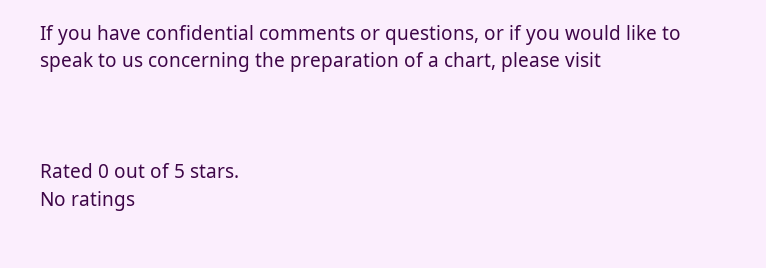If you have confidential comments or questions, or if you would like to speak to us concerning the preparation of a chart, please visit



Rated 0 out of 5 stars.
No ratings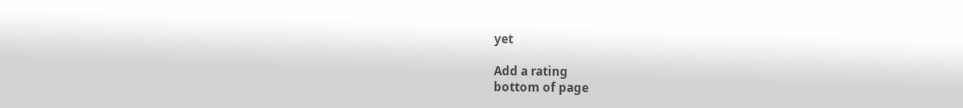yet

Add a rating
bottom of page